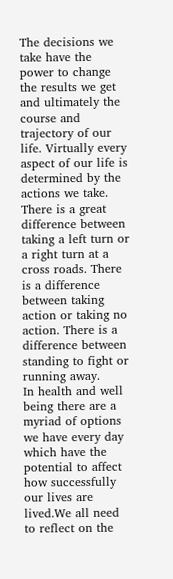The decisions we take have the power to change the results we get and ultimately the course and trajectory of our life. Virtually every aspect of our life is determined by the actions we take. There is a great difference between taking a left turn or a right turn at a cross roads. There is a difference between taking action or taking no action. There is a difference between standing to fight or running away.
In health and well being there are a myriad of options we have every day which have the potential to affect how successfully our lives are lived.We all need to reflect on the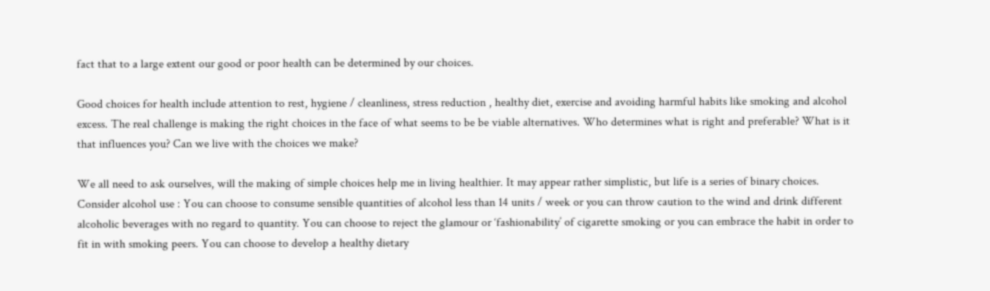fact that to a large extent our good or poor health can be determined by our choices.

Good choices for health include attention to rest, hygiene / cleanliness, stress reduction , healthy diet, exercise and avoiding harmful habits like smoking and alcohol excess. The real challenge is making the right choices in the face of what seems to be be viable alternatives. Who determines what is right and preferable? What is it that influences you? Can we live with the choices we make?

We all need to ask ourselves, will the making of simple choices help me in living healthier. It may appear rather simplistic, but life is a series of binary choices. Consider alcohol use : You can choose to consume sensible quantities of alcohol less than 14 units / week or you can throw caution to the wind and drink different alcoholic beverages with no regard to quantity. You can choose to reject the glamour or ‘fashionability’ of cigarette smoking or you can embrace the habit in order to fit in with smoking peers. You can choose to develop a healthy dietary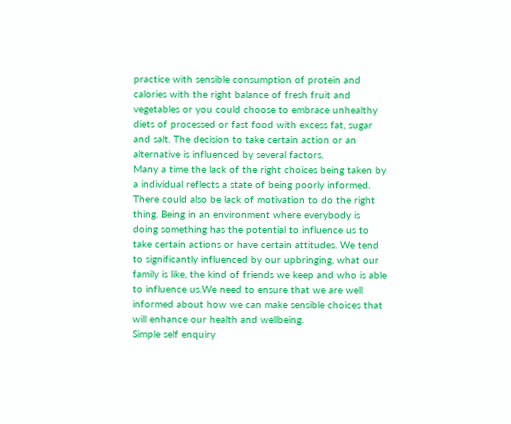practice with sensible consumption of protein and calories with the right balance of fresh fruit and vegetables or you could choose to embrace unhealthy diets of processed or fast food with excess fat, sugar and salt. The decision to take certain action or an alternative is influenced by several factors.
Many a time the lack of the right choices being taken by a individual reflects a state of being poorly informed. There could also be lack of motivation to do the right thing. Being in an environment where everybody is doing something has the potential to influence us to take certain actions or have certain attitudes. We tend to significantly influenced by our upbringing, what our family is like, the kind of friends we keep and who is able to influence us.We need to ensure that we are well informed about how we can make sensible choices that will enhance our health and wellbeing.
Simple self enquiry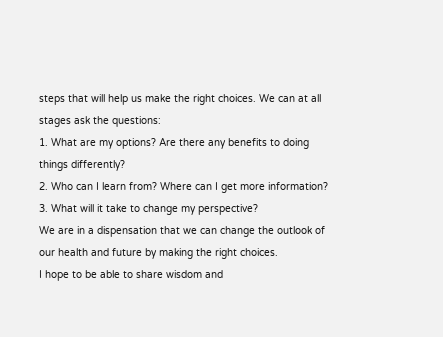steps that will help us make the right choices. We can at all stages ask the questions:
1. What are my options? Are there any benefits to doing things differently?
2. Who can I learn from? Where can I get more information?
3. What will it take to change my perspective?
We are in a dispensation that we can change the outlook of our health and future by making the right choices.
I hope to be able to share wisdom and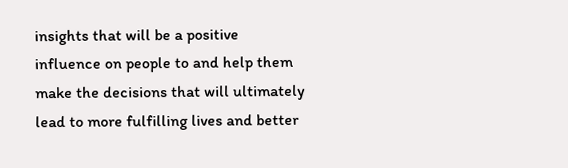insights that will be a positive influence on people to and help them make the decisions that will ultimately lead to more fulfilling lives and better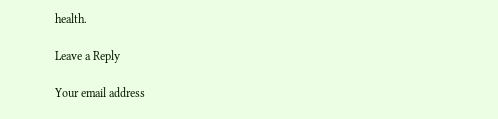health.

Leave a Reply

Your email address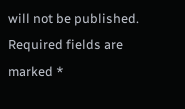will not be published. Required fields are marked *